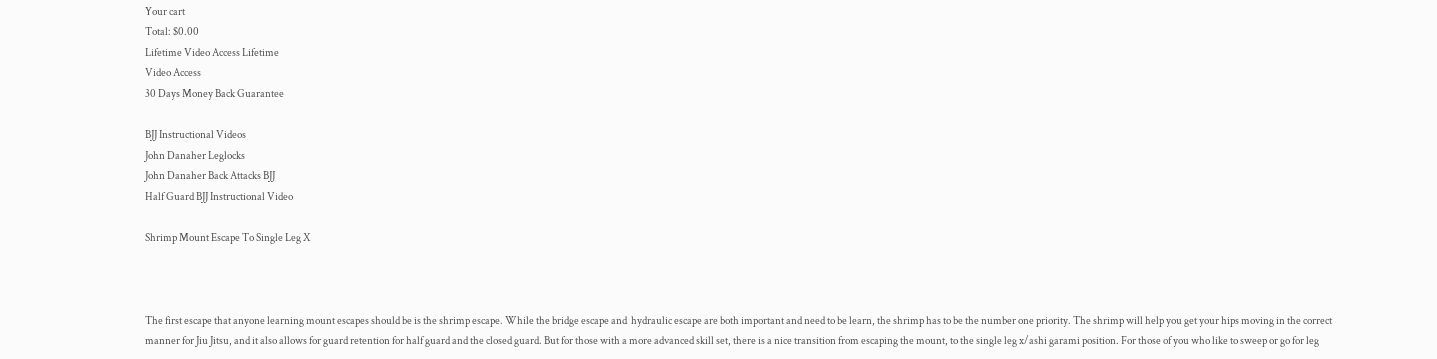Your cart
Total: $0.00
Lifetime Video Access Lifetime
Video Access
30 Days Money Back Guarantee

BJJ Instructional Videos
John Danaher Leglocks
John Danaher Back Attacks BJJ
Half Guard BJJ Instructional Video

Shrimp Mount Escape To Single Leg X



The first escape that anyone learning mount escapes should be is the shrimp escape. While the bridge escape and  hydraulic escape are both important and need to be learn, the shrimp has to be the number one priority. The shrimp will help you get your hips moving in the correct manner for Jiu Jitsu, and it also allows for guard retention for half guard and the closed guard. But for those with a more advanced skill set, there is a nice transition from escaping the mount, to the single leg x/ashi garami position. For those of you who like to sweep or go for leg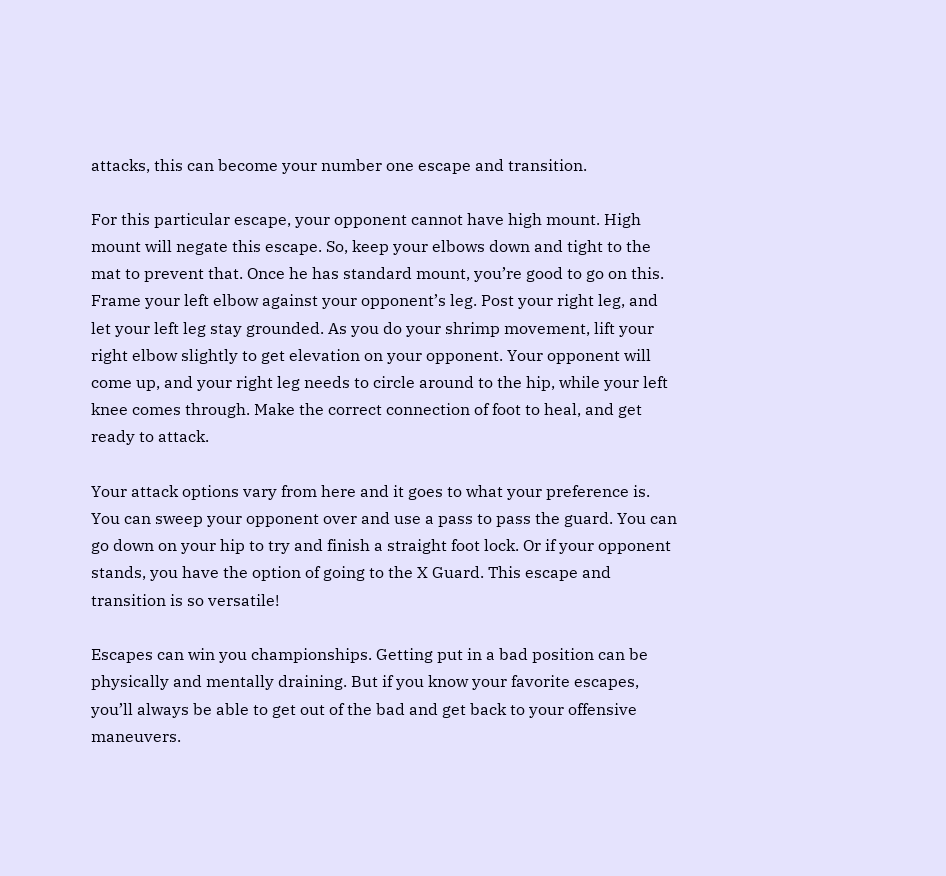attacks, this can become your number one escape and transition.

For this particular escape, your opponent cannot have high mount. High mount will negate this escape. So, keep your elbows down and tight to the mat to prevent that. Once he has standard mount, you’re good to go on this. Frame your left elbow against your opponent’s leg. Post your right leg, and let your left leg stay grounded. As you do your shrimp movement, lift your right elbow slightly to get elevation on your opponent. Your opponent will come up, and your right leg needs to circle around to the hip, while your left knee comes through. Make the correct connection of foot to heal, and get ready to attack.

Your attack options vary from here and it goes to what your preference is. You can sweep your opponent over and use a pass to pass the guard. You can go down on your hip to try and finish a straight foot lock. Or if your opponent stands, you have the option of going to the X Guard. This escape and transition is so versatile!

Escapes can win you championships. Getting put in a bad position can be physically and mentally draining. But if you know your favorite escapes, you’ll always be able to get out of the bad and get back to your offensive maneuvers.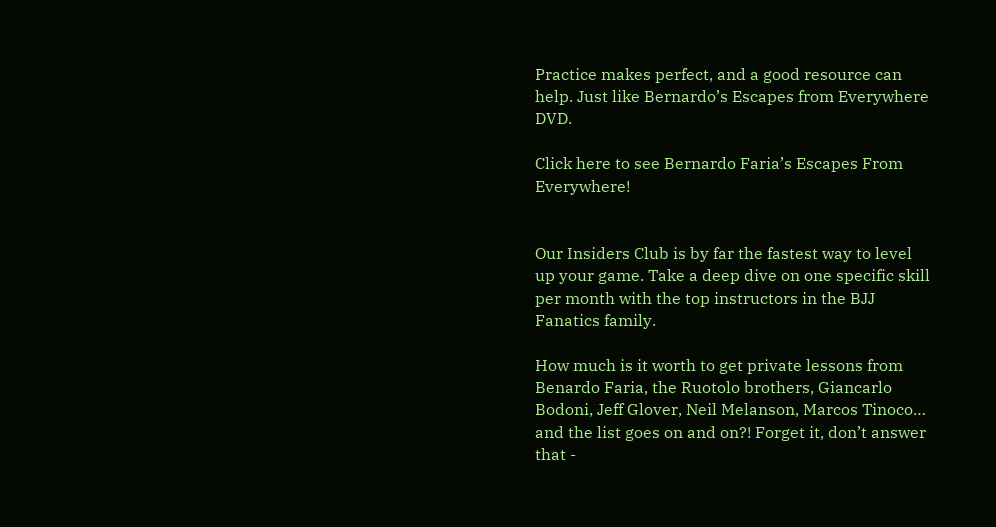Practice makes perfect, and a good resource can help. Just like Bernardo’s Escapes from Everywhere DVD.

Click here to see Bernardo Faria’s Escapes From Everywhere!


Our Insiders Club is by far the fastest way to level up your game. Take a deep dive on one specific skill per month with the top instructors in the BJJ Fanatics family.

How much is it worth to get private lessons from Benardo Faria, the Ruotolo brothers, Giancarlo Bodoni, Jeff Glover, Neil Melanson, Marcos Tinoco… and the list goes on and on?! Forget it, don’t answer that -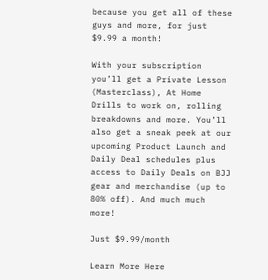because you get all of these guys and more, for just $9.99 a month!

With your subscription you’ll get a Private Lesson (Masterclass), At Home Drills to work on, rolling breakdowns and more. You’ll also get a sneak peek at our upcoming Product Launch and Daily Deal schedules plus access to Daily Deals on BJJ gear and merchandise (up to 80% off). And much much more!

Just $9.99/month

Learn More Here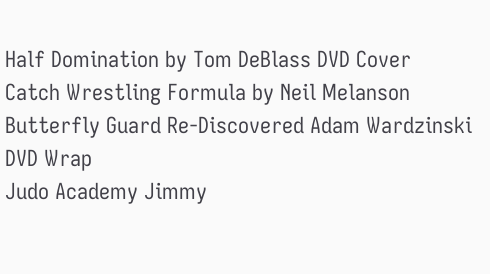Half Domination by Tom DeBlass DVD Cover
Catch Wrestling Formula by Neil Melanson
Butterfly Guard Re-Discovered Adam Wardzinski DVD Wrap
Judo Academy Jimmy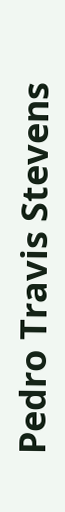Pedro Travis Stevens